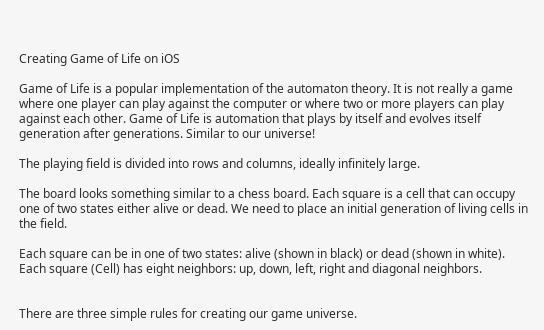Creating Game of Life on iOS

Game of Life is a popular implementation of the automaton theory. It is not really a game where one player can play against the computer or where two or more players can play against each other. Game of Life is automation that plays by itself and evolves itself generation after generations. Similar to our universe!

The playing field is divided into rows and columns, ideally infinitely large.

The board looks something similar to a chess board. Each square is a cell that can occupy one of two states either alive or dead. We need to place an initial generation of living cells in the field.

Each square can be in one of two states: alive (shown in black) or dead (shown in white). Each square (Cell) has eight neighbors: up, down, left, right and diagonal neighbors.


There are three simple rules for creating our game universe.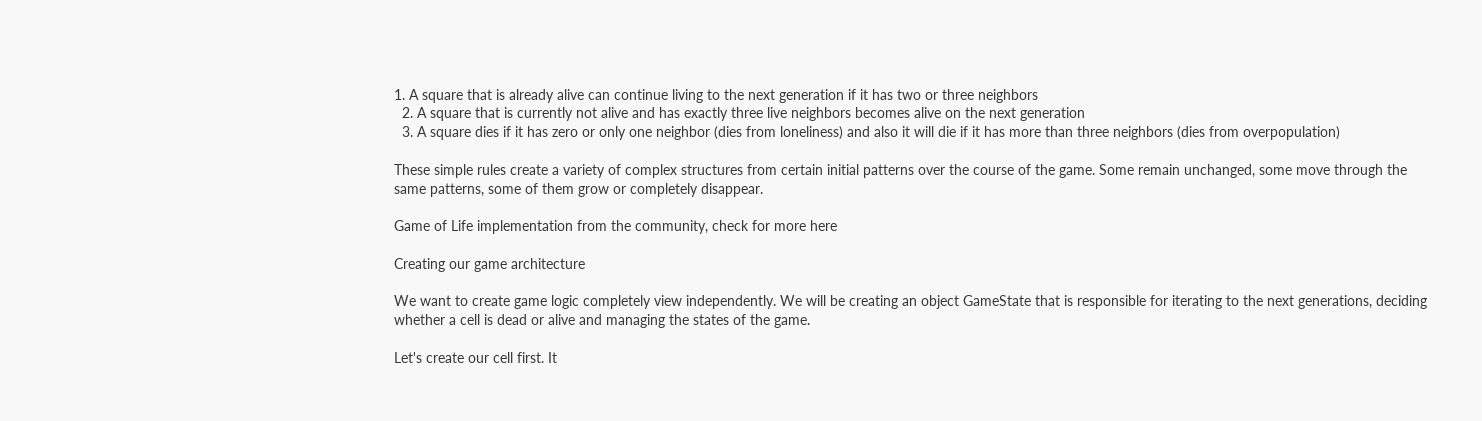1. A square that is already alive can continue living to the next generation if it has two or three neighbors
  2. A square that is currently not alive and has exactly three live neighbors becomes alive on the next generation
  3. A square dies if it has zero or only one neighbor (dies from loneliness) and also it will die if it has more than three neighbors (dies from overpopulation)

These simple rules create a variety of complex structures from certain initial patterns over the course of the game. Some remain unchanged, some move through the same patterns, some of them grow or completely disappear.

Game of Life implementation from the community, check for more here

Creating our game architecture

We want to create game logic completely view independently. We will be creating an object GameState that is responsible for iterating to the next generations, deciding whether a cell is dead or alive and managing the states of the game.

Let's create our cell first. It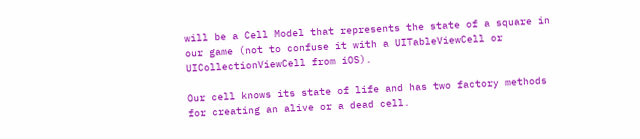will be a Cell Model that represents the state of a square in our game (not to confuse it with a UITableViewCell or UICollectionViewCell from iOS).

Our cell knows its state of life and has two factory methods for creating an alive or a dead cell.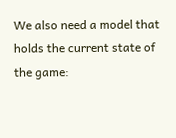We also need a model that holds the current state of the game: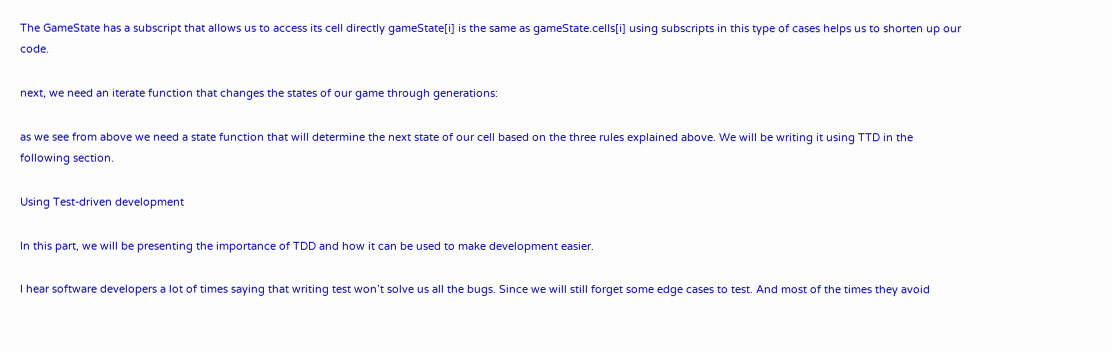The GameState has a subscript that allows us to access its cell directly gameState[i] is the same as gameState.cells[i] using subscripts in this type of cases helps us to shorten up our code.

next, we need an iterate function that changes the states of our game through generations:

as we see from above we need a state function that will determine the next state of our cell based on the three rules explained above. We will be writing it using TTD in the following section.

Using Test-driven development

In this part, we will be presenting the importance of TDD and how it can be used to make development easier.

I hear software developers a lot of times saying that writing test won’t solve us all the bugs. Since we will still forget some edge cases to test. And most of the times they avoid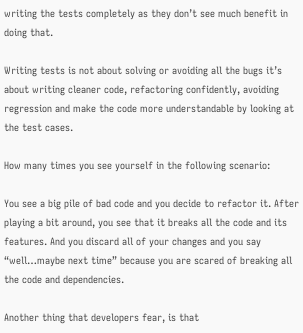writing the tests completely as they don’t see much benefit in doing that.

Writing tests is not about solving or avoiding all the bugs it’s about writing cleaner code, refactoring confidently, avoiding regression and make the code more understandable by looking at the test cases.

How many times you see yourself in the following scenario:

You see a big pile of bad code and you decide to refactor it. After playing a bit around, you see that it breaks all the code and its features. And you discard all of your changes and you say “well…maybe next time” because you are scared of breaking all the code and dependencies.

Another thing that developers fear, is that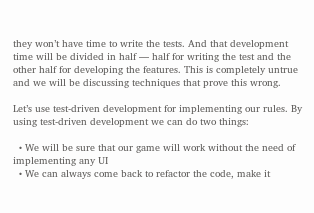they won’t have time to write the tests. And that development time will be divided in half — half for writing the test and the other half for developing the features. This is completely untrue and we will be discussing techniques that prove this wrong.

Let’s use test-driven development for implementing our rules. By using test-driven development we can do two things:

  • We will be sure that our game will work without the need of implementing any UI
  • We can always come back to refactor the code, make it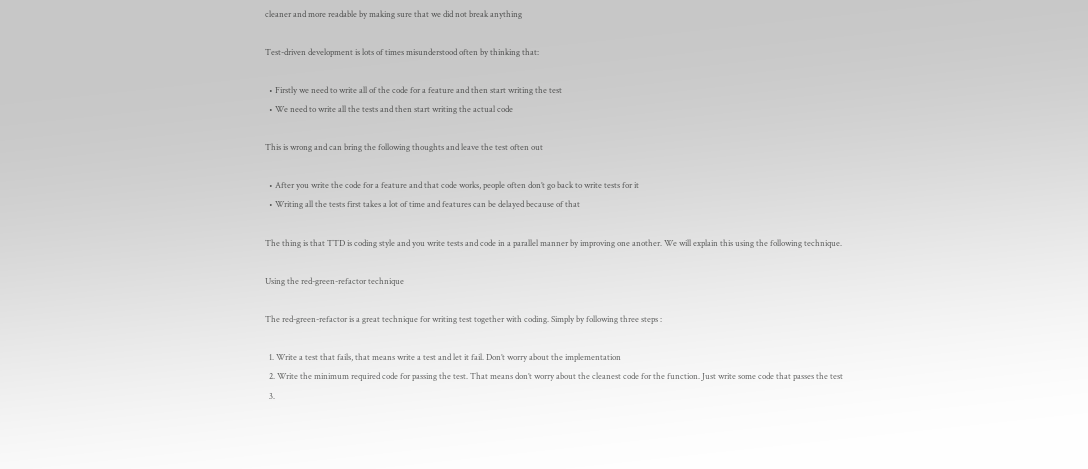cleaner and more readable by making sure that we did not break anything

Test-driven development is lots of times misunderstood often by thinking that:

  • Firstly we need to write all of the code for a feature and then start writing the test
  • We need to write all the tests and then start writing the actual code

This is wrong and can bring the following thoughts and leave the test often out

  • After you write the code for a feature and that code works, people often don’t go back to write tests for it
  • Writing all the tests first takes a lot of time and features can be delayed because of that

The thing is that TTD is coding style and you write tests and code in a parallel manner by improving one another. We will explain this using the following technique.

Using the red-green-refactor technique

The red-green-refactor is a great technique for writing test together with coding. Simply by following three steps :

  1. Write a test that fails, that means write a test and let it fail. Don’t worry about the implementation
  2. Write the minimum required code for passing the test. That means don’t worry about the cleanest code for the function. Just write some code that passes the test
  3.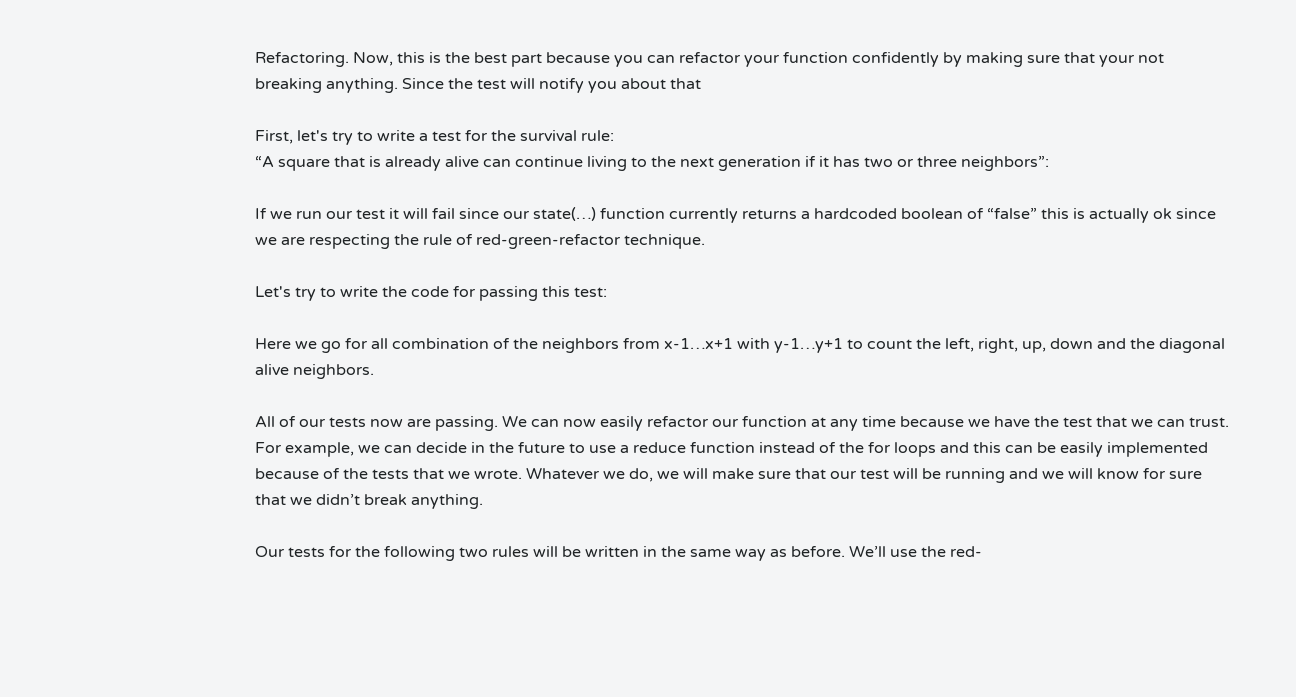Refactoring. Now, this is the best part because you can refactor your function confidently by making sure that your not breaking anything. Since the test will notify you about that

First, let's try to write a test for the survival rule:
“A square that is already alive can continue living to the next generation if it has two or three neighbors”:

If we run our test it will fail since our state(…) function currently returns a hardcoded boolean of “false” this is actually ok since we are respecting the rule of red-green-refactor technique.

Let's try to write the code for passing this test:

Here we go for all combination of the neighbors from x-1…x+1 with y-1…y+1 to count the left, right, up, down and the diagonal alive neighbors.

All of our tests now are passing. We can now easily refactor our function at any time because we have the test that we can trust. For example, we can decide in the future to use a reduce function instead of the for loops and this can be easily implemented because of the tests that we wrote. Whatever we do, we will make sure that our test will be running and we will know for sure that we didn’t break anything.

Our tests for the following two rules will be written in the same way as before. We’ll use the red-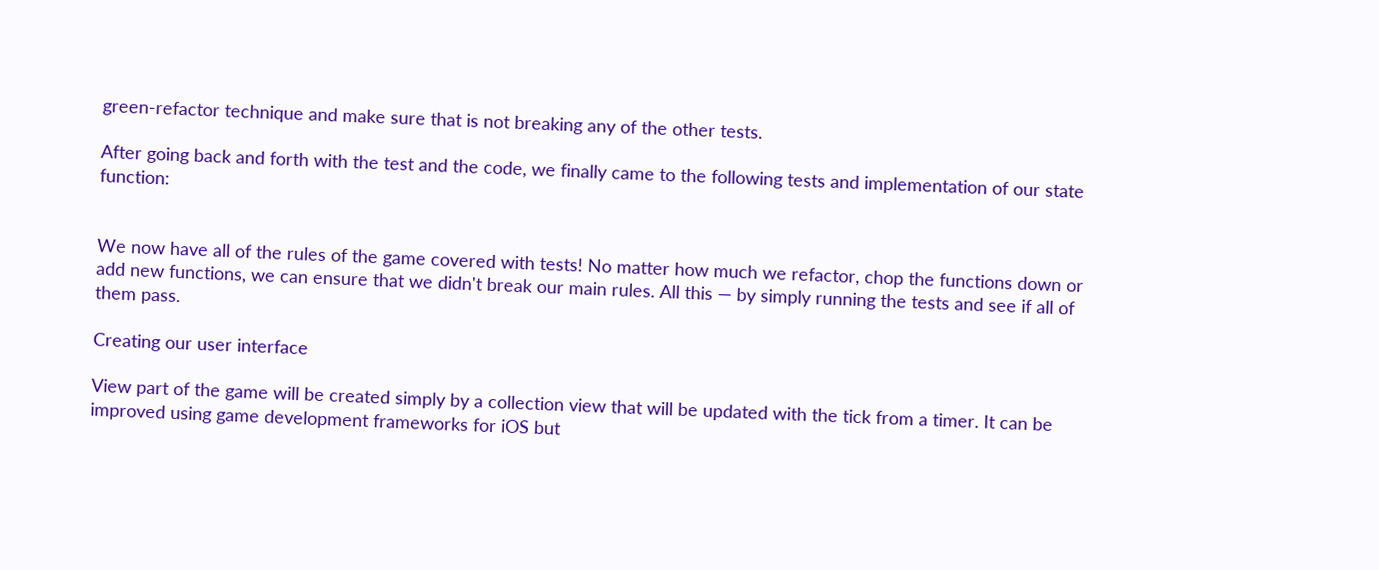green-refactor technique and make sure that is not breaking any of the other tests.

After going back and forth with the test and the code, we finally came to the following tests and implementation of our state function:


We now have all of the rules of the game covered with tests! No matter how much we refactor, chop the functions down or add new functions, we can ensure that we didn't break our main rules. All this — by simply running the tests and see if all of them pass.

Creating our user interface

View part of the game will be created simply by a collection view that will be updated with the tick from a timer. It can be improved using game development frameworks for iOS but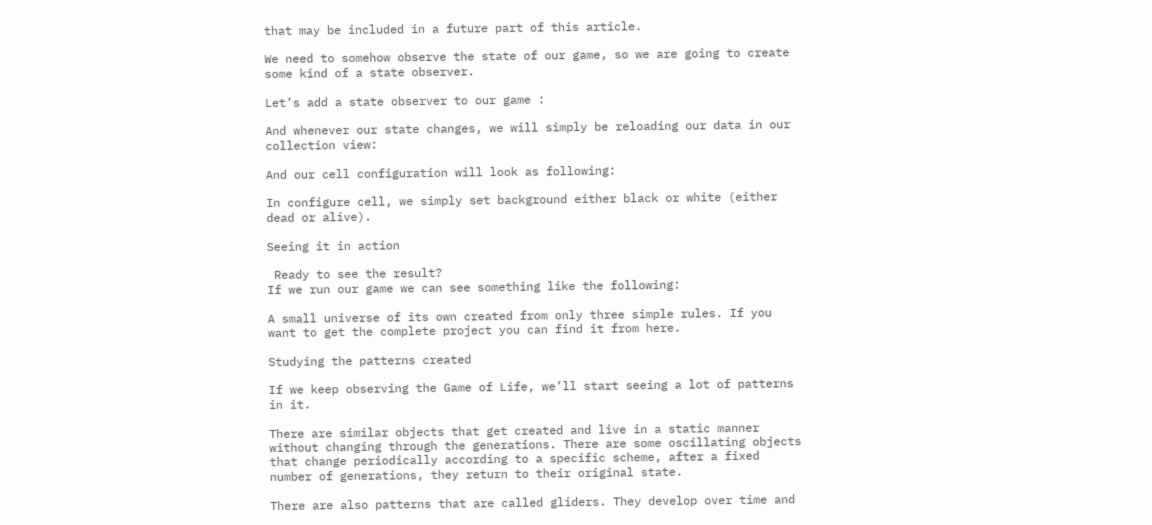that may be included in a future part of this article.

We need to somehow observe the state of our game, so we are going to create some kind of a state observer.

Let’s add a state observer to our game :

And whenever our state changes, we will simply be reloading our data in our collection view:

And our cell configuration will look as following:

In configure cell, we simply set background either black or white (either dead or alive).

Seeing it in action

 Ready to see the result?
If we run our game we can see something like the following:

A small universe of its own created from only three simple rules. If you want to get the complete project you can find it from here.

Studying the patterns created

If we keep observing the Game of Life, we’ll start seeing a lot of patterns in it.

There are similar objects that get created and live in a static manner without changing through the generations. There are some oscillating objects that change periodically according to a specific scheme, after a fixed number of generations, they return to their original state.

There are also patterns that are called gliders. They develop over time and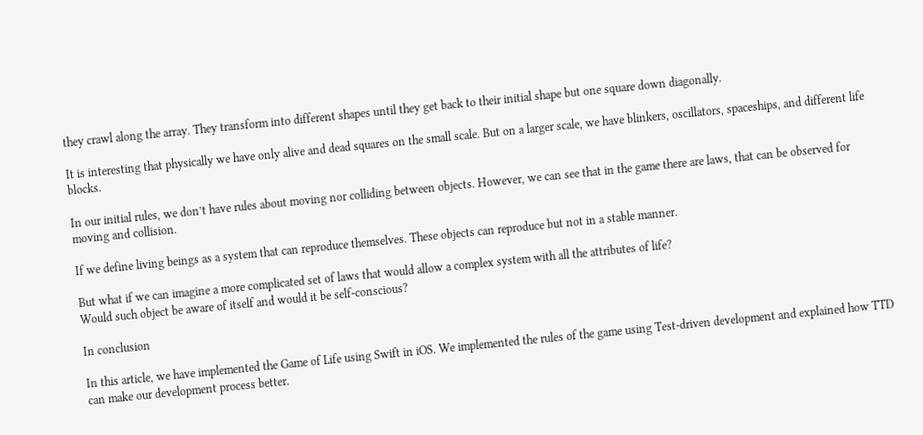they crawl along the array. They transform into different shapes until they get back to their initial shape but one square down diagonally.

It is interesting that physically we have only alive and dead squares on the small scale. But on a larger scale, we have blinkers, oscillators, spaceships, and different life blocks.

In our initial rules, we don’t have rules about moving nor colliding between objects. However, we can see that in the game there are laws, that can be observed for moving and collision.

If we define living beings as a system that can reproduce themselves. These objects can reproduce but not in a stable manner.

But what if we can imagine a more complicated set of laws that would allow a complex system with all the attributes of life?
Would such object be aware of itself and would it be self-conscious?

In conclusion

In this article, we have implemented the Game of Life using Swift in iOS. We implemented the rules of the game using Test-driven development and explained how TTD can make our development process better.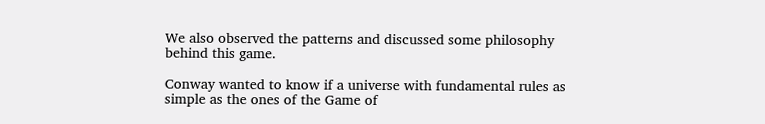We also observed the patterns and discussed some philosophy behind this game.

Conway wanted to know if a universe with fundamental rules as simple as the ones of the Game of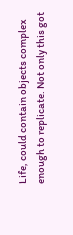Life, could contain objects complex enough to replicate. Not only this got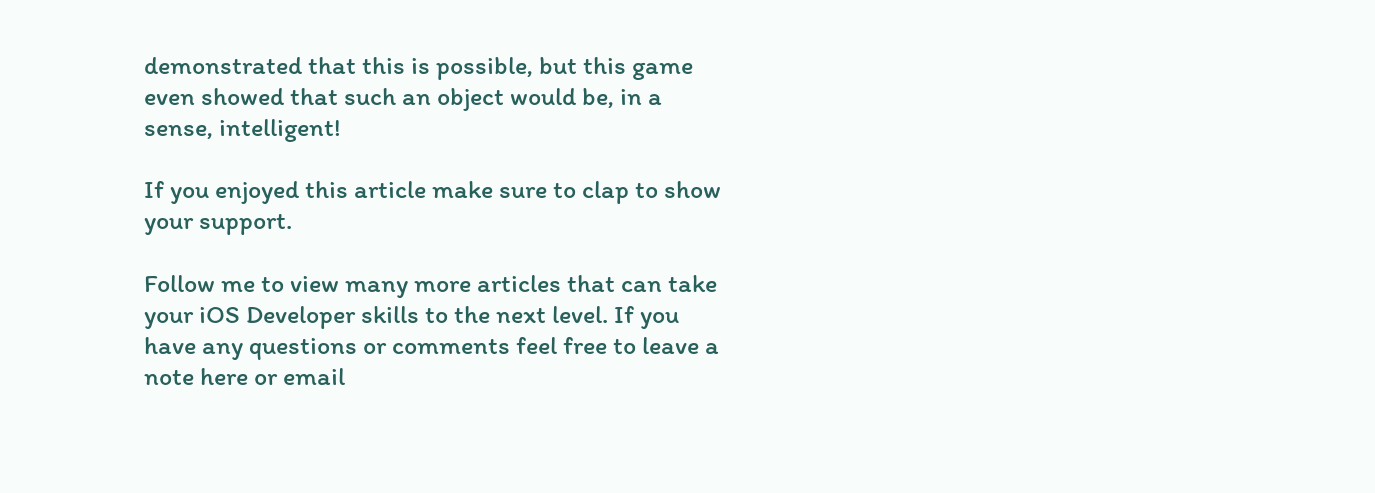demonstrated that this is possible, but this game even showed that such an object would be, in a sense, intelligent!

If you enjoyed this article make sure to clap to show your support.

Follow me to view many more articles that can take your iOS Developer skills to the next level. If you have any questions or comments feel free to leave a note here or email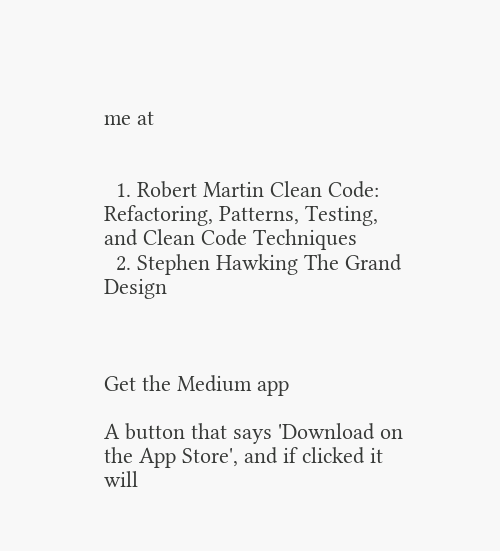me at


  1. Robert Martin Clean Code: Refactoring, Patterns, Testing, and Clean Code Techniques
  2. Stephen Hawking The Grand Design



Get the Medium app

A button that says 'Download on the App Store', and if clicked it will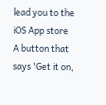lead you to the iOS App store
A button that says 'Get it on,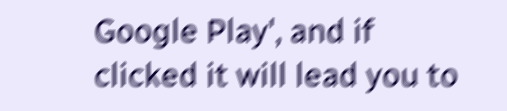Google Play', and if clicked it will lead you to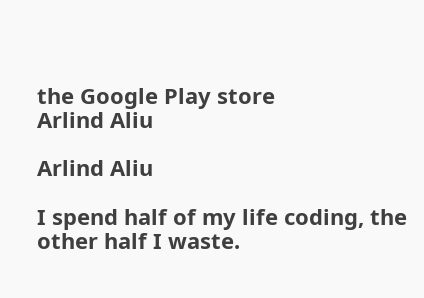the Google Play store
Arlind Aliu

Arlind Aliu

I spend half of my life coding, the other half I waste.